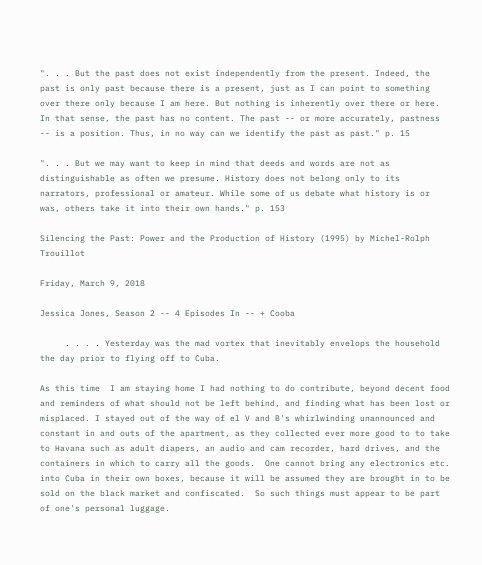". . . But the past does not exist independently from the present. Indeed, the past is only past because there is a present, just as I can point to something over there only because I am here. But nothing is inherently over there or here. In that sense, the past has no content. The past -- or more accurately, pastness -- is a position. Thus, in no way can we identify the past as past." p. 15

". . . But we may want to keep in mind that deeds and words are not as distinguishable as often we presume. History does not belong only to its narrators, professional or amateur. While some of us debate what history is or was, others take it into their own hands." p. 153

Silencing the Past: Power and the Production of History (1995) by Michel-Rolph Trouillot

Friday, March 9, 2018

Jessica Jones, Season 2 -- 4 Episodes In -- + Cooba

     . . . . Yesterday was the mad vortex that inevitably envelops the household the day prior to flying off to Cuba.

As this time  I am staying home I had nothing to do contribute, beyond decent food and reminders of what should not be left behind, and finding what has been lost or misplaced. I stayed out of the way of el V and B's whirlwinding unannounced and constant in and outs of the apartment, as they collected ever more good to to take to Havana such as adult diapers, an audio and cam recorder, hard drives, and the containers in which to carry all the goods.  One cannot bring any electronics etc. into Cuba in their own boxes, because it will be assumed they are brought in to be sold on the black market and confiscated.  So such things must appear to be part of one's personal luggage.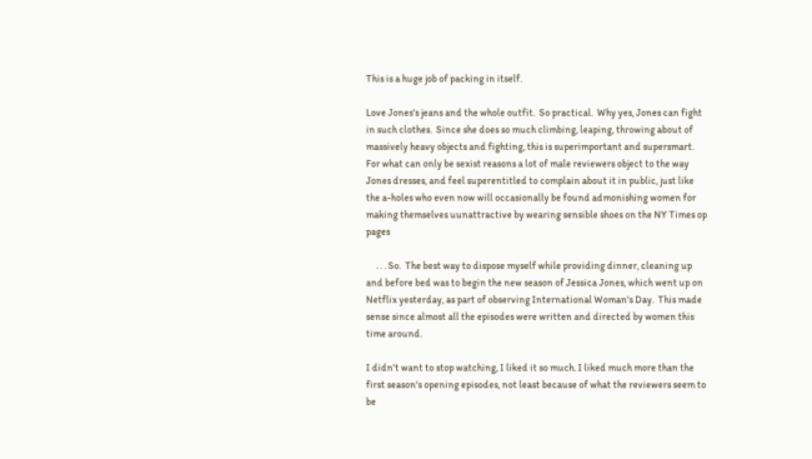This is a huge job of packing in itself.

Love Jones's jeans and the whole outfit.  So practical.  Why yes, Jones can fight in such clothes.  Since she does so much climbing, leaping, throwing about of massively heavy objects and fighting, this is superimportant and supersmart. For what can only be sexist reasons a lot of male reviewers object to the way Jones dresses, and feel superentitled to complain about it in public, just like the a-holes who even now will occasionally be found admonishing women for making themselves uunattractive by wearing sensible shoes on the NY Times op pages

     . . . So.  The best way to dispose myself while providing dinner, cleaning up and before bed was to begin the new season of Jessica Jones, which went up on Netflix yesterday, as part of observing International Woman's Day.  This made sense since almost all the episodes were written and directed by women this time around.

I didn't want to stop watching, I liked it so much. I liked much more than the first season's opening episodes, not least because of what the reviewers seem to be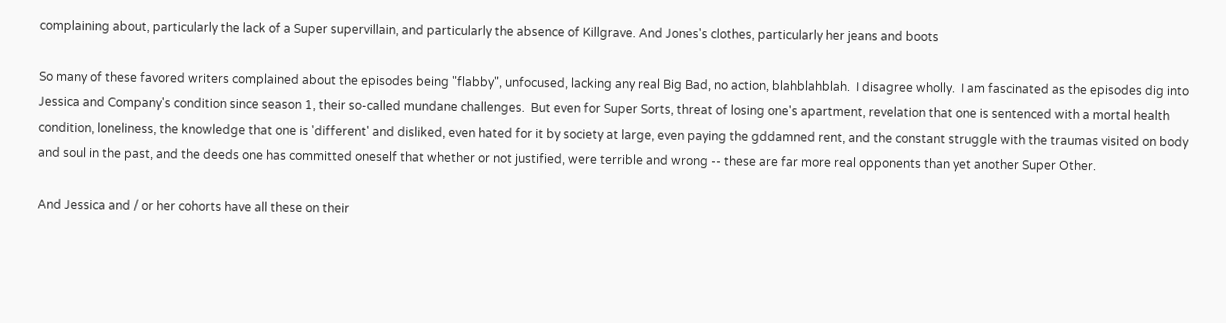complaining about, particularly the lack of a Super supervillain, and particularly the absence of Killgrave. And Jones's clothes, particularly her jeans and boots

So many of these favored writers complained about the episodes being "flabby", unfocused, lacking any real Big Bad, no action, blahblahblah.  I disagree wholly.  I am fascinated as the episodes dig into Jessica and Company's condition since season 1, their so-called mundane challenges.  But even for Super Sorts, threat of losing one's apartment, revelation that one is sentenced with a mortal health condition, loneliness, the knowledge that one is 'different' and disliked, even hated for it by society at large, even paying the gddamned rent, and the constant struggle with the traumas visited on body and soul in the past, and the deeds one has committed oneself that whether or not justified, were terrible and wrong -- these are far more real opponents than yet another Super Other.

And Jessica and / or her cohorts have all these on their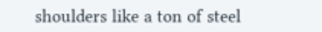shoulders like a ton of steel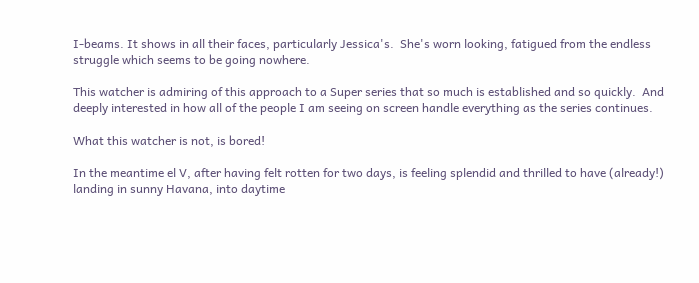I-beams. It shows in all their faces, particularly Jessica's.  She's worn looking, fatigued from the endless struggle which seems to be going nowhere.

This watcher is admiring of this approach to a Super series that so much is established and so quickly.  And deeply interested in how all of the people I am seeing on screen handle everything as the series continues.

What this watcher is not, is bored!

In the meantime el V, after having felt rotten for two days, is feeling splendid and thrilled to have (already!) landing in sunny Havana, into daytime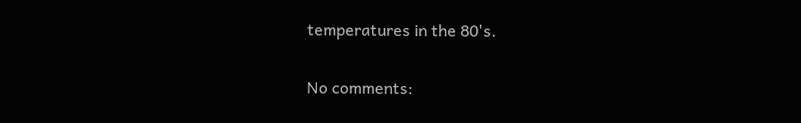temperatures in the 80's.

No comments: